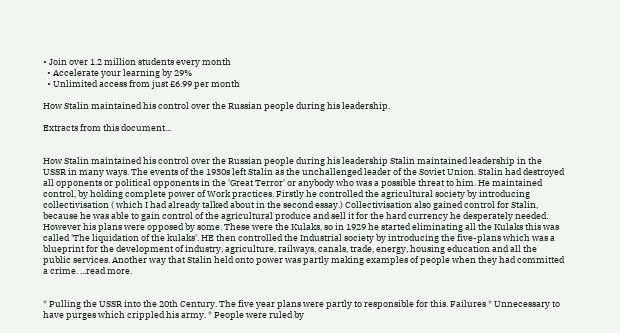• Join over 1.2 million students every month
  • Accelerate your learning by 29%
  • Unlimited access from just £6.99 per month

How Stalin maintained his control over the Russian people during his leadership.

Extracts from this document...


How Stalin maintained his control over the Russian people during his leadership Stalin maintained leadership in the USSR in many ways. The events of the 1930s left Stalin as the unchallenged leader of the Soviet Union. Stalin had destroyed all opponents or political opponents in the 'Great Terror' or anybody who was a possible threat to him. He maintained control, by holding complete power of Work practices. Firstly he controlled the agricultural society by introducing collectivisation ( which I had already talked about in the second essay.) Collectivisation also gained control for Stalin, because he was able to gain control of the agricultural produce and sell it for the hard currency he desperately needed. However his plans were opposed by some. These were the Kulaks, so in 1929 he started eliminating all the Kulaks this was called 'The liquidation of the kulaks'. HE then controlled the Industrial society by introducing the five-plans which was a blueprint for the development of industry, agriculture, railways, canals, trade, energy, housing education and all the public services. Another way that Stalin held onto power was partly making examples of people when they had committed a crime. ...read more.


* Pulling the USSR into the 20th Century. The five year plans were partly to responsible for this. Failures * Unnecessary to have purges which crippled his army. * People were ruled by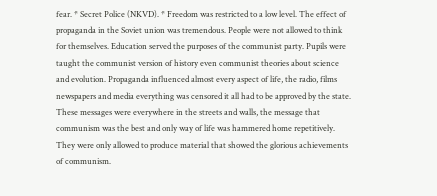fear. * Secret Police (NKVD). * Freedom was restricted to a low level. The effect of propaganda in the Soviet union was tremendous. People were not allowed to think for themselves. Education served the purposes of the communist party. Pupils were taught the communist version of history even communist theories about science and evolution. Propaganda influenced almost every aspect of life, the radio, films newspapers and media everything was censored it all had to be approved by the state. These messages were everywhere in the streets and walls, the message that communism was the best and only way of life was hammered home repetitively. They were only allowed to produce material that showed the glorious achievements of communism.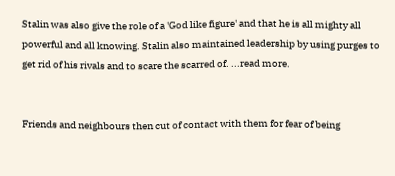Stalin was also give the role of a 'God like figure' and that he is all mighty all powerful and all knowing. Stalin also maintained leadership by using purges to get rid of his rivals and to scare the scarred of. ...read more.


Friends and neighbours then cut of contact with them for fear of being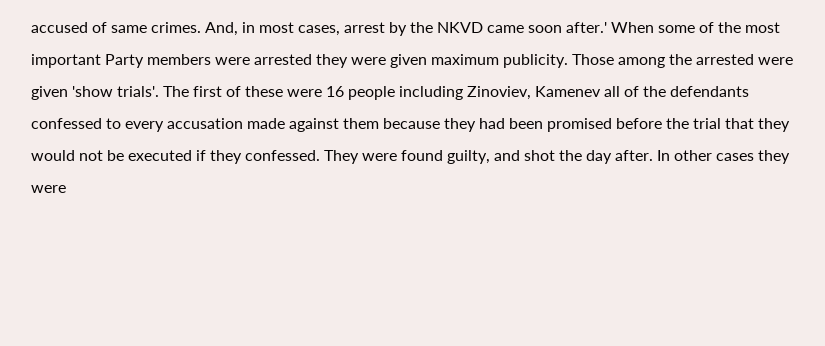accused of same crimes. And, in most cases, arrest by the NKVD came soon after.' When some of the most important Party members were arrested they were given maximum publicity. Those among the arrested were given 'show trials'. The first of these were 16 people including Zinoviev, Kamenev all of the defendants confessed to every accusation made against them because they had been promised before the trial that they would not be executed if they confessed. They were found guilty, and shot the day after. In other cases they were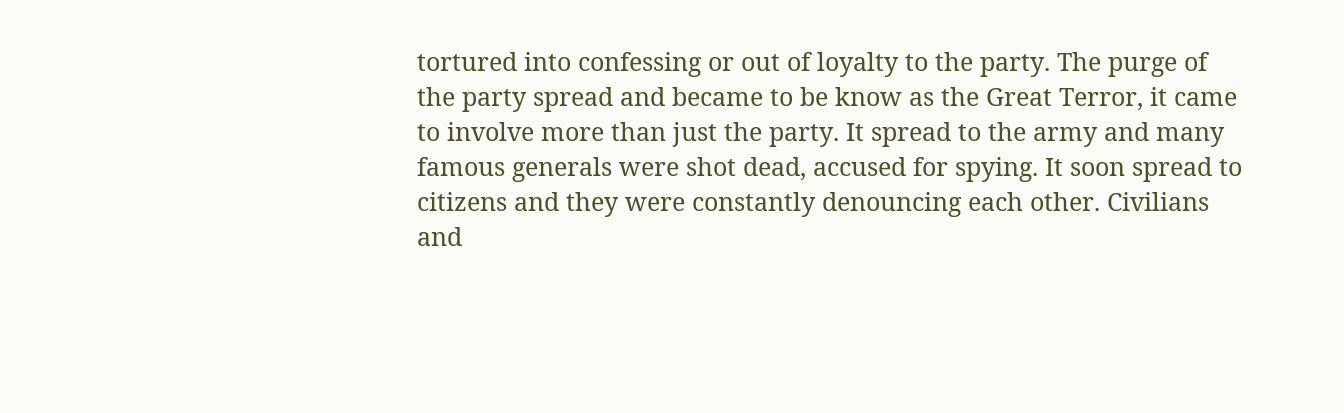tortured into confessing or out of loyalty to the party. The purge of the party spread and became to be know as the Great Terror, it came to involve more than just the party. It spread to the army and many famous generals were shot dead, accused for spying. It soon spread to citizens and they were constantly denouncing each other. Civilians and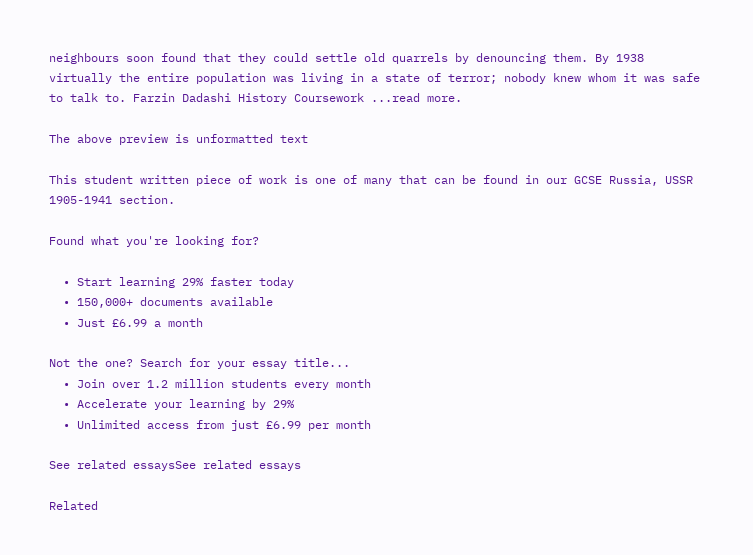neighbours soon found that they could settle old quarrels by denouncing them. By 1938 virtually the entire population was living in a state of terror; nobody knew whom it was safe to talk to. Farzin Dadashi History Coursework ...read more.

The above preview is unformatted text

This student written piece of work is one of many that can be found in our GCSE Russia, USSR 1905-1941 section.

Found what you're looking for?

  • Start learning 29% faster today
  • 150,000+ documents available
  • Just £6.99 a month

Not the one? Search for your essay title...
  • Join over 1.2 million students every month
  • Accelerate your learning by 29%
  • Unlimited access from just £6.99 per month

See related essaysSee related essays

Related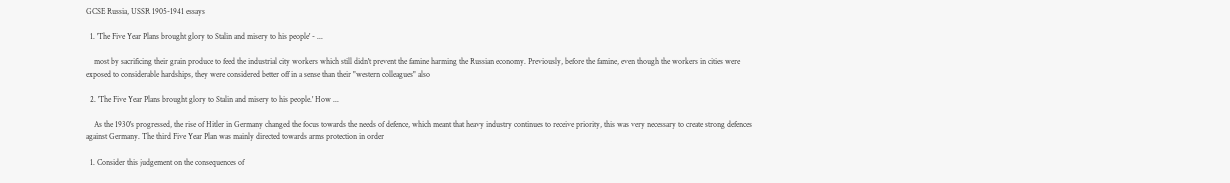GCSE Russia, USSR 1905-1941 essays

  1. 'The Five Year Plans brought glory to Stalin and misery to his people' - ...

    most by sacrificing their grain produce to feed the industrial city workers which still didn't prevent the famine harming the Russian economy. Previously, before the famine, even though the workers in cities were exposed to considerable hardships, they were considered better off in a sense than their "western colleagues" also

  2. 'The Five Year Plans brought glory to Stalin and misery to his people.' How ...

    As the 1930's progressed, the rise of Hitler in Germany changed the focus towards the needs of defence, which meant that heavy industry continues to receive priority, this was very necessary to create strong defences against Germany. The third Five Year Plan was mainly directed towards arms protection in order

  1. Consider this judgement on the consequences of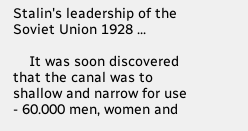Stalin's leadership of the Soviet Union 1928 ...

    It was soon discovered that the canal was to shallow and narrow for use - 60.000 men, women and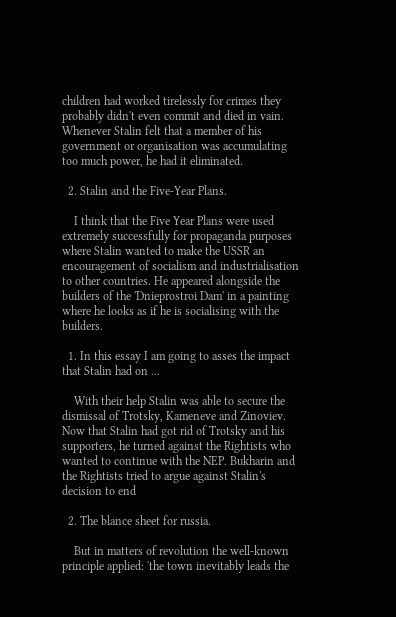children had worked tirelessly for crimes they probably didn't even commit and died in vain. Whenever Stalin felt that a member of his government or organisation was accumulating too much power, he had it eliminated.

  2. Stalin and the Five-Year Plans.

    I think that the Five Year Plans were used extremely successfully for propaganda purposes where Stalin wanted to make the USSR an encouragement of socialism and industrialisation to other countries. He appeared alongside the builders of the 'Dnieprostroi Dam' in a painting where he looks as if he is socialising with the builders.

  1. In this essay I am going to asses the impact that Stalin had on ...

    With their help Stalin was able to secure the dismissal of Trotsky, Kameneve and Zinoviev. Now that Stalin had got rid of Trotsky and his supporters, he turned against the Rightists who wanted to continue with the NEP. Bukharin and the Rightists tried to argue against Stalin's decision to end

  2. The blance sheet for russia.

    But in matters of revolution the well-known principle applied: 'the town inevitably leads the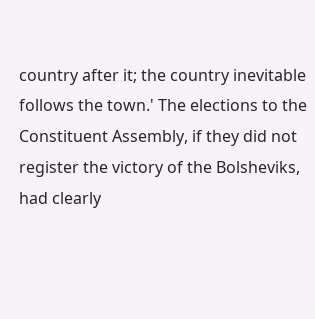country after it; the country inevitable follows the town.' The elections to the Constituent Assembly, if they did not register the victory of the Bolsheviks, had clearly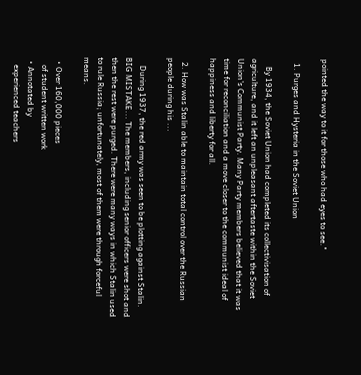pointed the way to it for those who had eyes to see."

  1. Purges and Hysteria in the Soviet Union

    By 1934, the Soviet Union had completed its collectivisation of agriculture, and it left an unpleasant aftertaste within the Soviet Union's Communist Party. Many Party members believed that it was time for reconciliation and a move closer to the communist ideal of happiness and liberty for all.

  2. How was Stalin able to maintain total control over the Russian people during his ...

    During 1937, the red army was seen to be plotting against Stalin. BIG MISTAKE... The members, including senior officers were shot and then the rest were purged. There were many ways in which Stalin used to rule Russia; unfortunately, most of them were through forceful means.

  • Over 160,000 pieces
    of student written work
  • Annotated by
    experienced teachers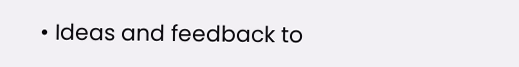• Ideas and feedback to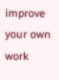improve your own work